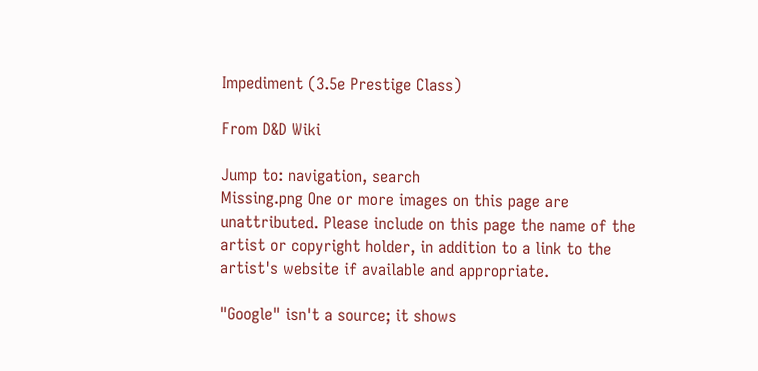Impediment (3.5e Prestige Class)

From D&D Wiki

Jump to: navigation, search
Missing.png One or more images on this page are unattributed. Please include on this page the name of the artist or copyright holder, in addition to a link to the artist's website if available and appropriate.

"Google" isn't a source; it shows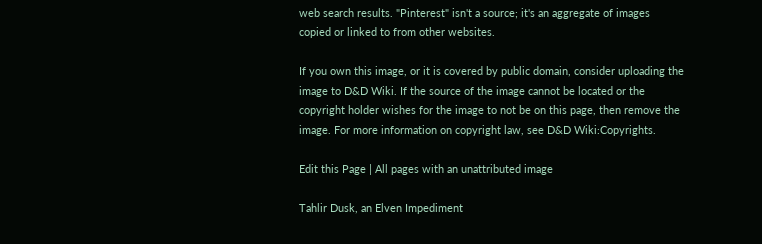web search results. "Pinterest" isn't a source; it's an aggregate of images copied or linked to from other websites.

If you own this image, or it is covered by public domain, consider uploading the image to D&D Wiki. If the source of the image cannot be located or the copyright holder wishes for the image to not be on this page, then remove the image. For more information on copyright law, see D&D Wiki:Copyrights.

Edit this Page | All pages with an unattributed image

Tahlir Dusk, an Elven Impediment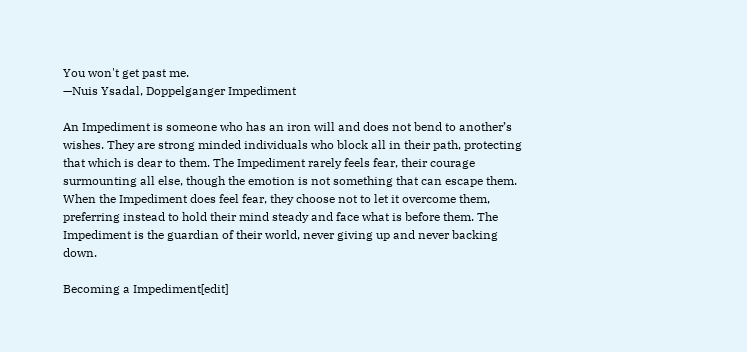You won't get past me.
—Nuis Ysadal, Doppelganger Impediment

An Impediment is someone who has an iron will and does not bend to another’s wishes. They are strong minded individuals who block all in their path, protecting that which is dear to them. The Impediment rarely feels fear, their courage surmounting all else, though the emotion is not something that can escape them. When the Impediment does feel fear, they choose not to let it overcome them, preferring instead to hold their mind steady and face what is before them. The Impediment is the guardian of their world, never giving up and never backing down.

Becoming a Impediment[edit]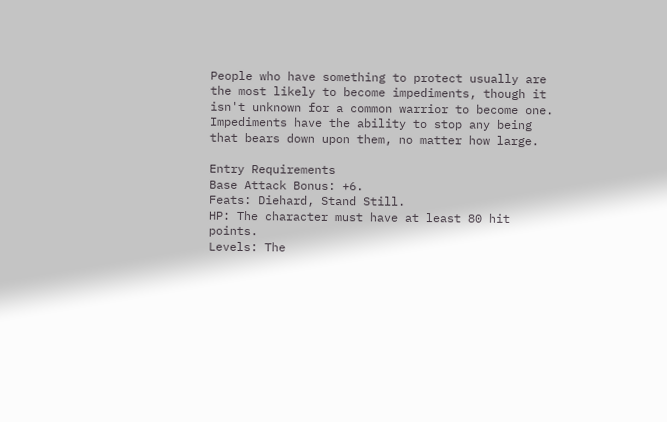People who have something to protect usually are the most likely to become impediments, though it isn't unknown for a common warrior to become one. Impediments have the ability to stop any being that bears down upon them, no matter how large.

Entry Requirements
Base Attack Bonus: +6.
Feats: Diehard, Stand Still.
HP: The character must have at least 80 hit points.
Levels: The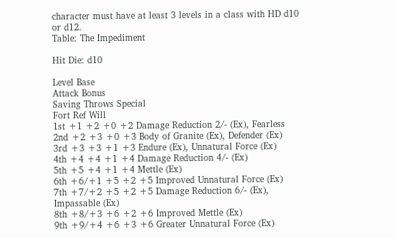character must have at least 3 levels in a class with HD d10 or d12.
Table: The Impediment

Hit Die: d10

Level Base
Attack Bonus
Saving Throws Special
Fort Ref Will
1st +1 +2 +0 +2 Damage Reduction 2/- (Ex), Fearless
2nd +2 +3 +0 +3 Body of Granite (Ex), Defender (Ex)
3rd +3 +3 +1 +3 Endure (Ex), Unnatural Force (Ex)
4th +4 +4 +1 +4 Damage Reduction 4/- (Ex)
5th +5 +4 +1 +4 Mettle (Ex)
6th +6/+1 +5 +2 +5 Improved Unnatural Force (Ex)
7th +7/+2 +5 +2 +5 Damage Reduction 6/- (Ex), Impassable (Ex)
8th +8/+3 +6 +2 +6 Improved Mettle (Ex)
9th +9/+4 +6 +3 +6 Greater Unnatural Force (Ex)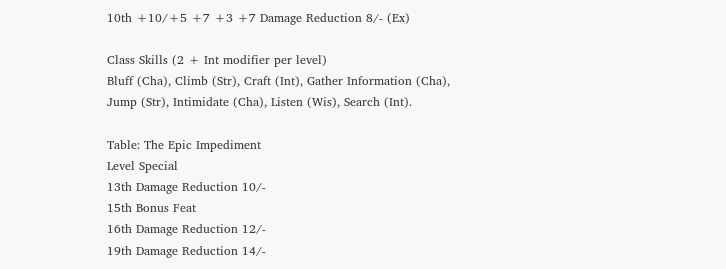10th +10/+5 +7 +3 +7 Damage Reduction 8/- (Ex)

Class Skills (2 + Int modifier per level)
Bluff (Cha), Climb (Str), Craft (Int), Gather Information (Cha), Jump (Str), Intimidate (Cha), Listen (Wis), Search (Int).

Table: The Epic Impediment
Level Special
13th Damage Reduction 10/-
15th Bonus Feat
16th Damage Reduction 12/-
19th Damage Reduction 14/-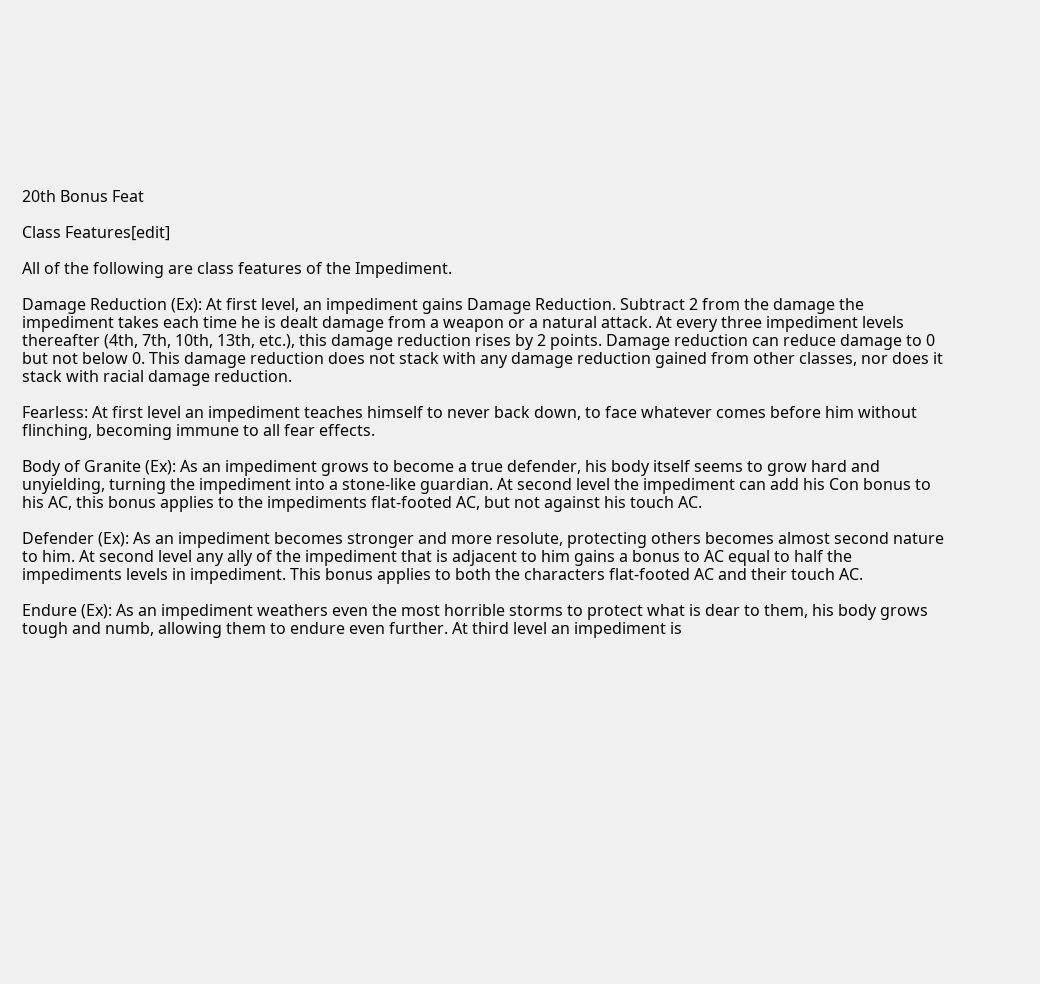20th Bonus Feat

Class Features[edit]

All of the following are class features of the Impediment.

Damage Reduction (Ex): At first level, an impediment gains Damage Reduction. Subtract 2 from the damage the impediment takes each time he is dealt damage from a weapon or a natural attack. At every three impediment levels thereafter (4th, 7th, 10th, 13th, etc.), this damage reduction rises by 2 points. Damage reduction can reduce damage to 0 but not below 0. This damage reduction does not stack with any damage reduction gained from other classes, nor does it stack with racial damage reduction.

Fearless: At first level an impediment teaches himself to never back down, to face whatever comes before him without flinching, becoming immune to all fear effects.

Body of Granite (Ex): As an impediment grows to become a true defender, his body itself seems to grow hard and unyielding, turning the impediment into a stone-like guardian. At second level the impediment can add his Con bonus to his AC, this bonus applies to the impediments flat-footed AC, but not against his touch AC.

Defender (Ex): As an impediment becomes stronger and more resolute, protecting others becomes almost second nature to him. At second level any ally of the impediment that is adjacent to him gains a bonus to AC equal to half the impediments levels in impediment. This bonus applies to both the characters flat-footed AC and their touch AC.

Endure (Ex): As an impediment weathers even the most horrible storms to protect what is dear to them, his body grows tough and numb, allowing them to endure even further. At third level an impediment is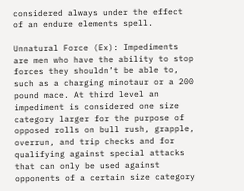considered always under the effect of an endure elements spell.

Unnatural Force (Ex): Impediments are men who have the ability to stop forces they shouldn’t be able to, such as a charging minotaur or a 200 pound mace. At third level an impediment is considered one size category larger for the purpose of opposed rolls on bull rush, grapple, overrun, and trip checks and for qualifying against special attacks that can only be used against opponents of a certain size category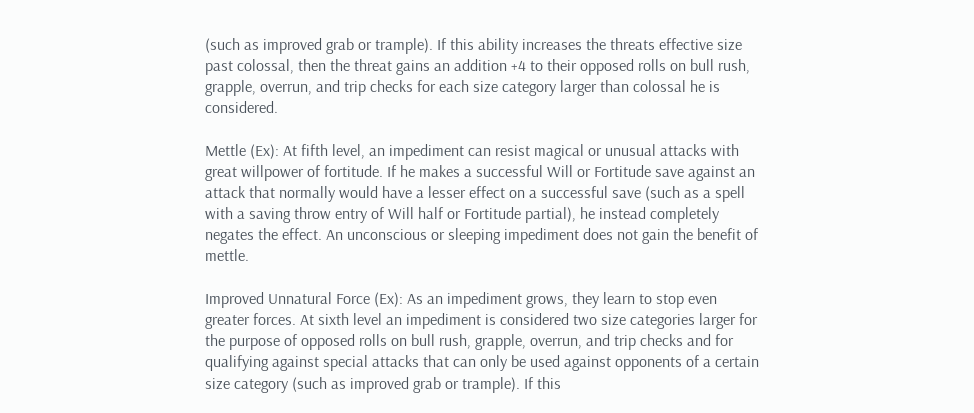(such as improved grab or trample). If this ability increases the threats effective size past colossal, then the threat gains an addition +4 to their opposed rolls on bull rush, grapple, overrun, and trip checks for each size category larger than colossal he is considered.

Mettle (Ex): At fifth level, an impediment can resist magical or unusual attacks with great willpower of fortitude. If he makes a successful Will or Fortitude save against an attack that normally would have a lesser effect on a successful save (such as a spell with a saving throw entry of Will half or Fortitude partial), he instead completely negates the effect. An unconscious or sleeping impediment does not gain the benefit of mettle.

Improved Unnatural Force (Ex): As an impediment grows, they learn to stop even greater forces. At sixth level an impediment is considered two size categories larger for the purpose of opposed rolls on bull rush, grapple, overrun, and trip checks and for qualifying against special attacks that can only be used against opponents of a certain size category (such as improved grab or trample). If this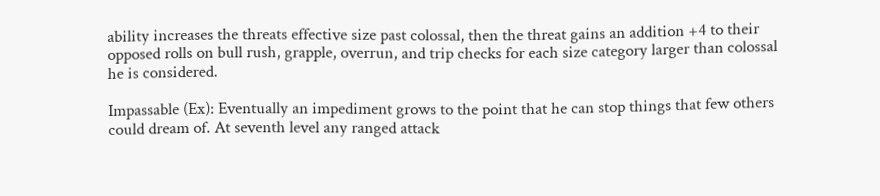ability increases the threats effective size past colossal, then the threat gains an addition +4 to their opposed rolls on bull rush, grapple, overrun, and trip checks for each size category larger than colossal he is considered.

Impassable (Ex): Eventually an impediment grows to the point that he can stop things that few others could dream of. At seventh level any ranged attack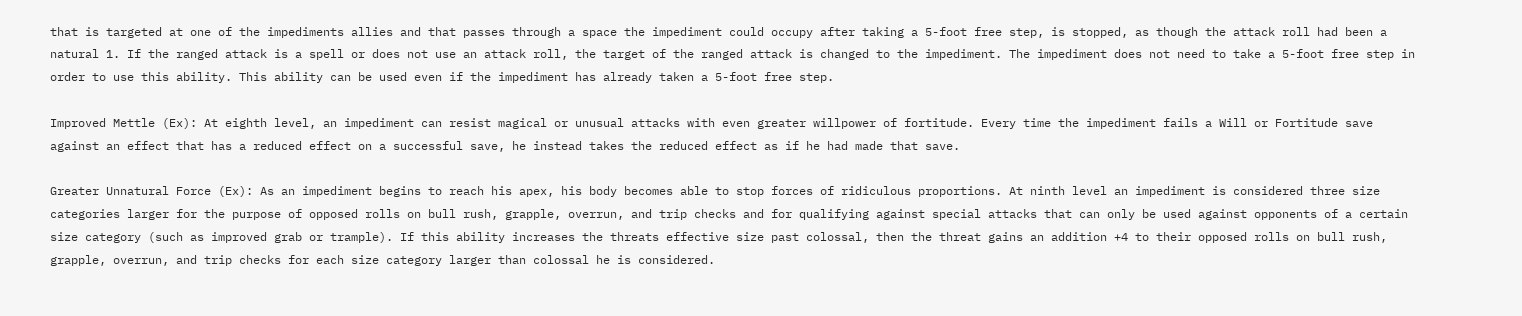that is targeted at one of the impediments allies and that passes through a space the impediment could occupy after taking a 5-foot free step, is stopped, as though the attack roll had been a natural 1. If the ranged attack is a spell or does not use an attack roll, the target of the ranged attack is changed to the impediment. The impediment does not need to take a 5-foot free step in order to use this ability. This ability can be used even if the impediment has already taken a 5-foot free step.

Improved Mettle (Ex): At eighth level, an impediment can resist magical or unusual attacks with even greater willpower of fortitude. Every time the impediment fails a Will or Fortitude save against an effect that has a reduced effect on a successful save, he instead takes the reduced effect as if he had made that save.

Greater Unnatural Force (Ex): As an impediment begins to reach his apex, his body becomes able to stop forces of ridiculous proportions. At ninth level an impediment is considered three size categories larger for the purpose of opposed rolls on bull rush, grapple, overrun, and trip checks and for qualifying against special attacks that can only be used against opponents of a certain size category (such as improved grab or trample). If this ability increases the threats effective size past colossal, then the threat gains an addition +4 to their opposed rolls on bull rush, grapple, overrun, and trip checks for each size category larger than colossal he is considered.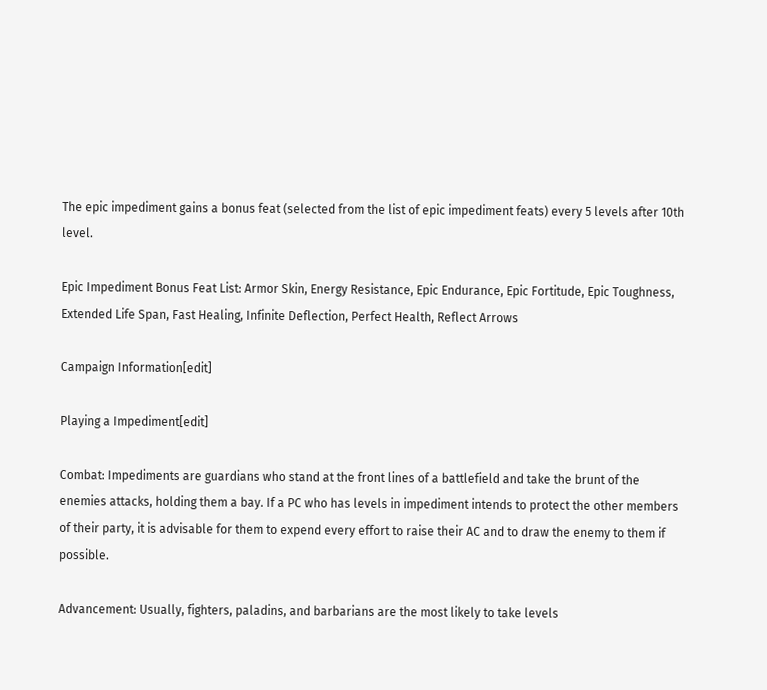The epic impediment gains a bonus feat (selected from the list of epic impediment feats) every 5 levels after 10th level.

Epic Impediment Bonus Feat List: Armor Skin, Energy Resistance, Epic Endurance, Epic Fortitude, Epic Toughness, Extended Life Span, Fast Healing, Infinite Deflection, Perfect Health, Reflect Arrows

Campaign Information[edit]

Playing a Impediment[edit]

Combat: Impediments are guardians who stand at the front lines of a battlefield and take the brunt of the enemies attacks, holding them a bay. If a PC who has levels in impediment intends to protect the other members of their party, it is advisable for them to expend every effort to raise their AC and to draw the enemy to them if possible.

Advancement: Usually, fighters, paladins, and barbarians are the most likely to take levels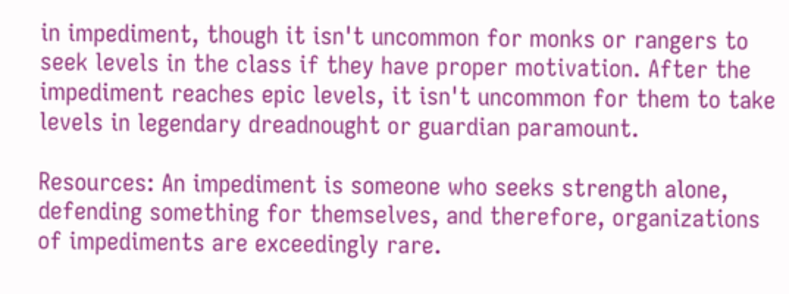in impediment, though it isn't uncommon for monks or rangers to seek levels in the class if they have proper motivation. After the impediment reaches epic levels, it isn't uncommon for them to take levels in legendary dreadnought or guardian paramount.

Resources: An impediment is someone who seeks strength alone, defending something for themselves, and therefore, organizations of impediments are exceedingly rare.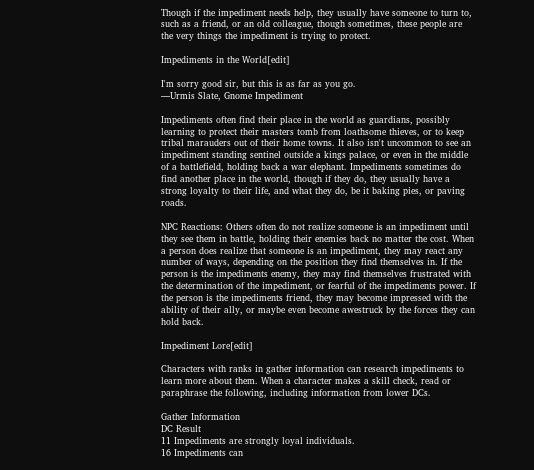Though if the impediment needs help, they usually have someone to turn to, such as a friend, or an old colleague, though sometimes, these people are the very things the impediment is trying to protect.

Impediments in the World[edit]

I'm sorry good sir, but this is as far as you go.
—Urmis Slate, Gnome Impediment

Impediments often find their place in the world as guardians, possibly learning to protect their masters tomb from loathsome thieves, or to keep tribal marauders out of their home towns. It also isn't uncommon to see an impediment standing sentinel outside a kings palace, or even in the middle of a battlefield, holding back a war elephant. Impediments sometimes do find another place in the world, though if they do, they usually have a strong loyalty to their life, and what they do, be it baking pies, or paving roads.

NPC Reactions: Others often do not realize someone is an impediment until they see them in battle, holding their enemies back no matter the cost. When a person does realize that someone is an impediment, they may react any number of ways, depending on the position they find themselves in. If the person is the impediments enemy, they may find themselves frustrated with the determination of the impediment, or fearful of the impediments power. If the person is the impediments friend, they may become impressed with the ability of their ally, or maybe even become awestruck by the forces they can hold back.

Impediment Lore[edit]

Characters with ranks in gather information can research impediments to learn more about them. When a character makes a skill check, read or paraphrase the following, including information from lower DCs.

Gather Information
DC Result
11 Impediments are strongly loyal individuals.
16 Impediments can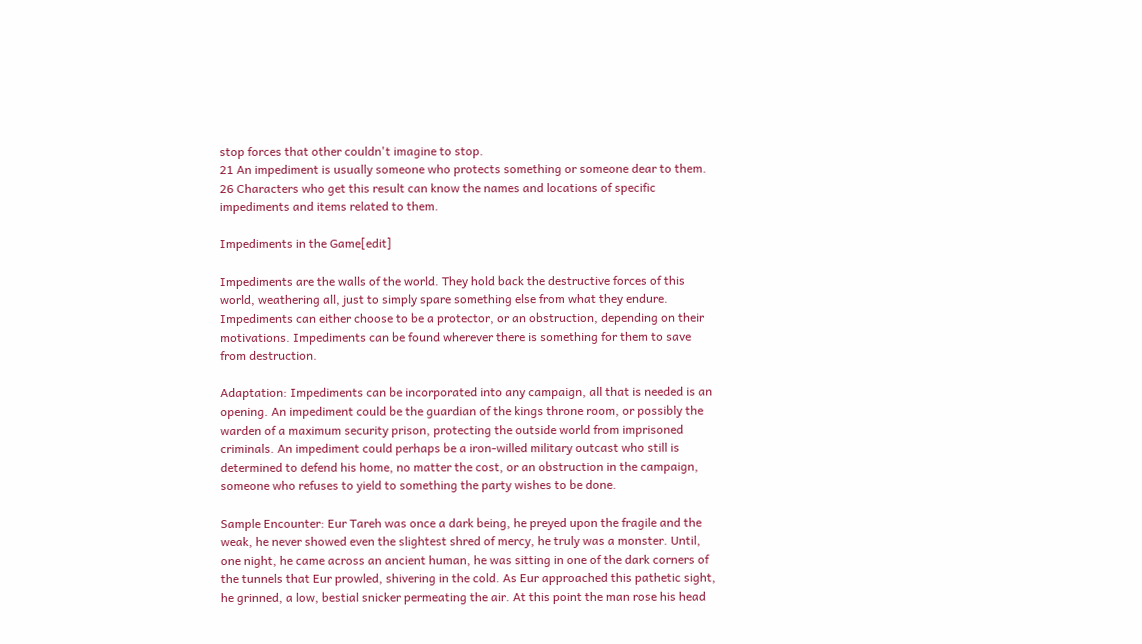stop forces that other couldn't imagine to stop.
21 An impediment is usually someone who protects something or someone dear to them.
26 Characters who get this result can know the names and locations of specific impediments and items related to them.

Impediments in the Game[edit]

Impediments are the walls of the world. They hold back the destructive forces of this world, weathering all, just to simply spare something else from what they endure. Impediments can either choose to be a protector, or an obstruction, depending on their motivations. Impediments can be found wherever there is something for them to save from destruction.

Adaptation: Impediments can be incorporated into any campaign, all that is needed is an opening. An impediment could be the guardian of the kings throne room, or possibly the warden of a maximum security prison, protecting the outside world from imprisoned criminals. An impediment could perhaps be a iron-willed military outcast who still is determined to defend his home, no matter the cost, or an obstruction in the campaign, someone who refuses to yield to something the party wishes to be done.

Sample Encounter: Eur Tareh was once a dark being, he preyed upon the fragile and the weak, he never showed even the slightest shred of mercy, he truly was a monster. Until, one night, he came across an ancient human, he was sitting in one of the dark corners of the tunnels that Eur prowled, shivering in the cold. As Eur approached this pathetic sight, he grinned, a low, bestial snicker permeating the air. At this point the man rose his head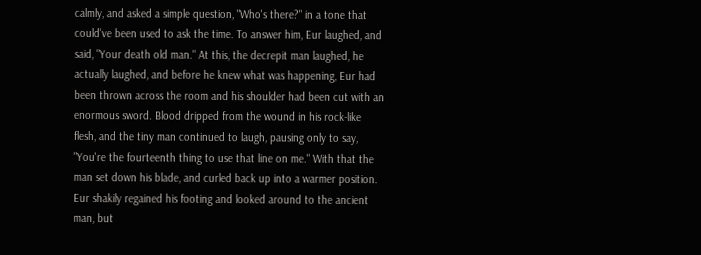calmly, and asked a simple question, "Who's there?" in a tone that could've been used to ask the time. To answer him, Eur laughed, and said, "Your death old man." At this, the decrepit man laughed, he actually laughed, and before he knew what was happening, Eur had been thrown across the room and his shoulder had been cut with an enormous sword. Blood dripped from the wound in his rock-like flesh, and the tiny man continued to laugh, pausing only to say, "You're the fourteenth thing to use that line on me." With that the man set down his blade, and curled back up into a warmer position. Eur shakily regained his footing and looked around to the ancient man, but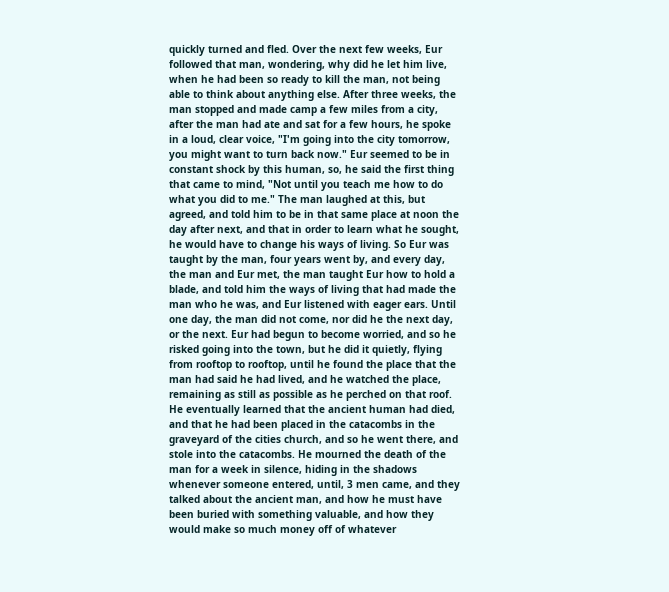quickly turned and fled. Over the next few weeks, Eur followed that man, wondering, why did he let him live, when he had been so ready to kill the man, not being able to think about anything else. After three weeks, the man stopped and made camp a few miles from a city, after the man had ate and sat for a few hours, he spoke in a loud, clear voice, "I'm going into the city tomorrow, you might want to turn back now." Eur seemed to be in constant shock by this human, so, he said the first thing that came to mind, "Not until you teach me how to do what you did to me." The man laughed at this, but agreed, and told him to be in that same place at noon the day after next, and that in order to learn what he sought, he would have to change his ways of living. So Eur was taught by the man, four years went by, and every day, the man and Eur met, the man taught Eur how to hold a blade, and told him the ways of living that had made the man who he was, and Eur listened with eager ears. Until one day, the man did not come, nor did he the next day, or the next. Eur had begun to become worried, and so he risked going into the town, but he did it quietly, flying from rooftop to rooftop, until he found the place that the man had said he had lived, and he watched the place, remaining as still as possible as he perched on that roof. He eventually learned that the ancient human had died, and that he had been placed in the catacombs in the graveyard of the cities church, and so he went there, and stole into the catacombs. He mourned the death of the man for a week in silence, hiding in the shadows whenever someone entered, until, 3 men came, and they talked about the ancient man, and how he must have been buried with something valuable, and how they would make so much money off of whatever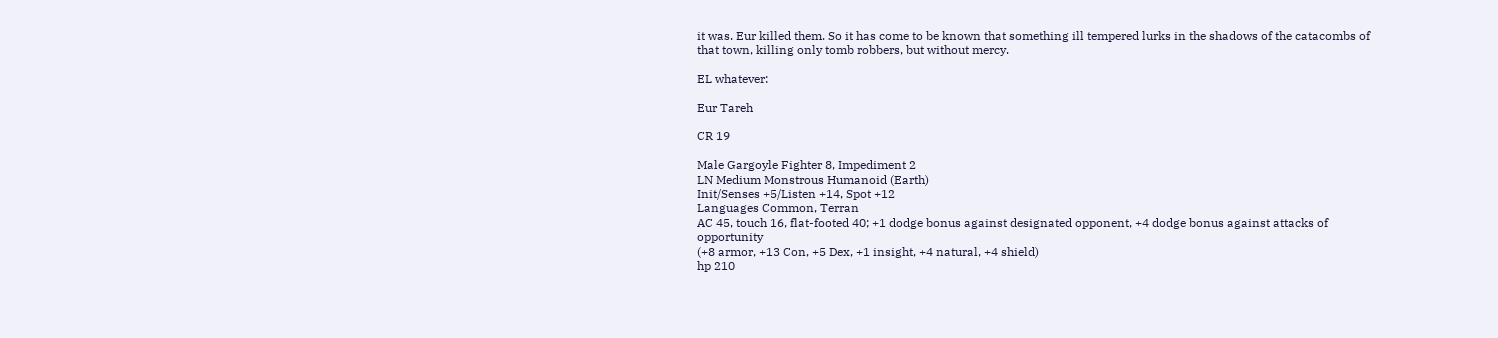it was. Eur killed them. So it has come to be known that something ill tempered lurks in the shadows of the catacombs of that town, killing only tomb robbers, but without mercy.

EL whatever:

Eur Tareh

CR 19

Male Gargoyle Fighter 8, Impediment 2
LN Medium Monstrous Humanoid (Earth)
Init/Senses +5/Listen +14, Spot +12
Languages Common, Terran
AC 45, touch 16, flat-footed 40; +1 dodge bonus against designated opponent, +4 dodge bonus against attacks of opportunity
(+8 armor, +13 Con, +5 Dex, +1 insight, +4 natural, +4 shield)
hp 210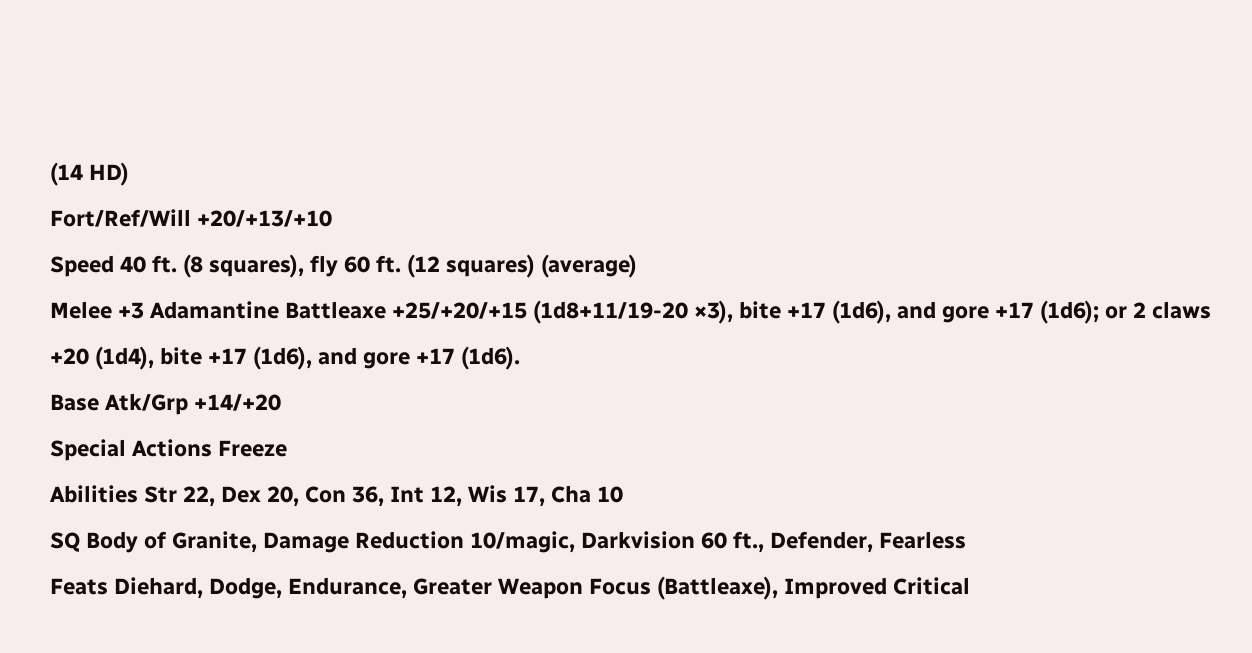(14 HD)
Fort/Ref/Will +20/+13/+10
Speed 40 ft. (8 squares), fly 60 ft. (12 squares) (average)
Melee +3 Adamantine Battleaxe +25/+20/+15 (1d8+11/19-20 ×3), bite +17 (1d6), and gore +17 (1d6); or 2 claws +20 (1d4), bite +17 (1d6), and gore +17 (1d6).
Base Atk/Grp +14/+20
Special Actions Freeze
Abilities Str 22, Dex 20, Con 36, Int 12, Wis 17, Cha 10
SQ Body of Granite, Damage Reduction 10/magic, Darkvision 60 ft., Defender, Fearless
Feats Diehard, Dodge, Endurance, Greater Weapon Focus (Battleaxe), Improved Critical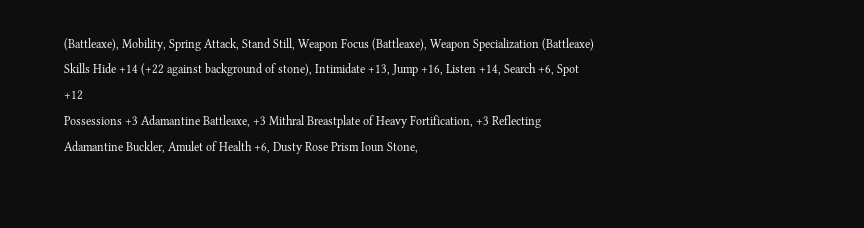(Battleaxe), Mobility, Spring Attack, Stand Still, Weapon Focus (Battleaxe), Weapon Specialization (Battleaxe)
Skills Hide +14 (+22 against background of stone), Intimidate +13, Jump +16, Listen +14, Search +6, Spot +12
Possessions +3 Adamantine Battleaxe, +3 Mithral Breastplate of Heavy Fortification, +3 Reflecting Adamantine Buckler, Amulet of Health +6, Dusty Rose Prism Ioun Stone,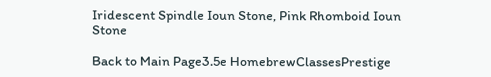Iridescent Spindle Ioun Stone, Pink Rhomboid Ioun Stone

Back to Main Page3.5e HomebrewClassesPrestige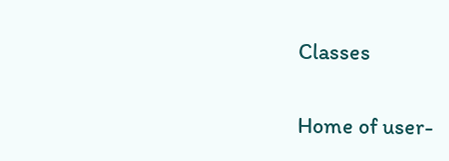Classes

Home of user-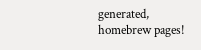generated,
homebrew pages!